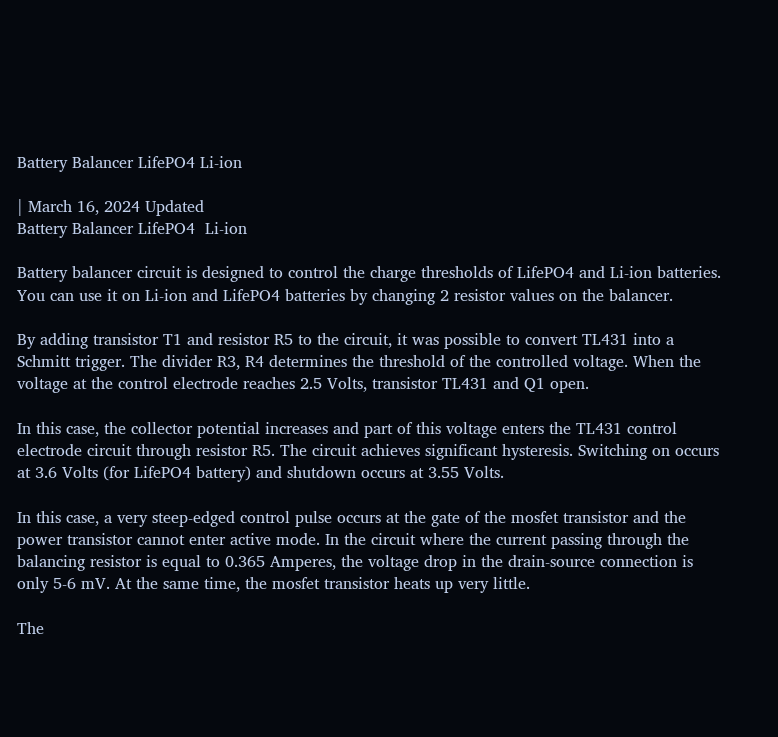Battery Balancer LifePO4 Li-ion

| March 16, 2024 Updated
Battery Balancer LifePO4  Li-ion

Battery balancer circuit is designed to control the charge thresholds of LifePO4 and Li-ion batteries. You can use it on Li-ion and LifePO4 batteries by changing 2 resistor values on the balancer.

By adding transistor T1 and resistor R5 to the circuit, it was possible to convert TL431 into a Schmitt trigger. The divider R3, R4 determines the threshold of the controlled voltage. When the voltage at the control electrode reaches 2.5 Volts, transistor TL431 and Q1 open.

In this case, the collector potential increases and part of this voltage enters the TL431 control electrode circuit through resistor R5. The circuit achieves significant hysteresis. Switching on occurs at 3.6 Volts (for LifePO4 battery) and shutdown occurs at 3.55 Volts.

In this case, a very steep-edged control pulse occurs at the gate of the mosfet transistor and the power transistor cannot enter active mode. In the circuit where the current passing through the balancing resistor is equal to 0.365 Amperes, the voltage drop in the drain-source connection is only 5-6 mV. At the same time, the mosfet transistor heats up very little.

The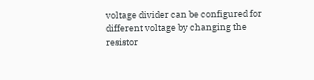voltage divider can be configured for different voltage by changing the resistor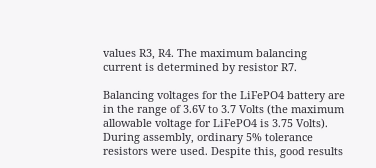values R3, R4. The maximum balancing current is determined by resistor R7.

Balancing voltages for the LiFePO4 battery are in the range of 3.6V to 3.7 Volts (the maximum allowable voltage for LiFePO4 is 3.75 Volts). During assembly, ordinary 5% tolerance resistors were used. Despite this, good results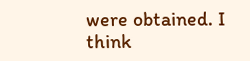were obtained. I think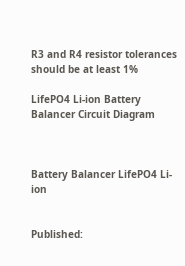R3 and R4 resistor tolerances should be at least 1%

LifePO4 Li-ion Battery Balancer Circuit Diagram



Battery Balancer LifePO4 Li-ion


Published: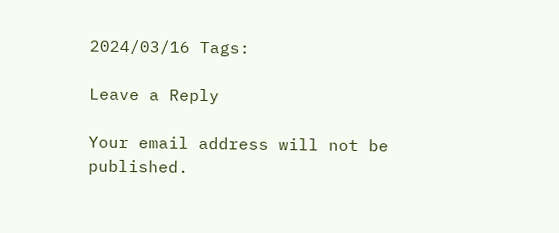2024/03/16 Tags:

Leave a Reply

Your email address will not be published.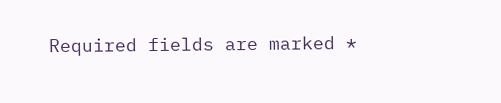Required fields are marked *